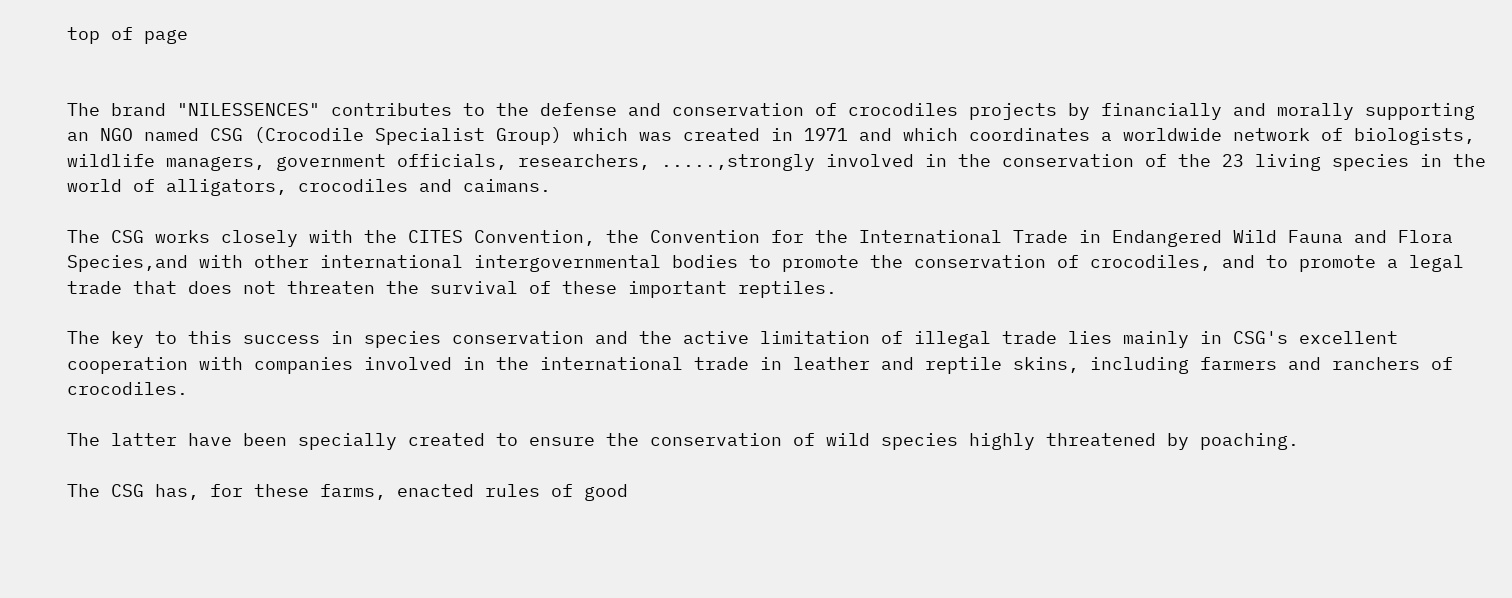top of page


The brand "NILESSENCES" contributes to the defense and conservation of crocodiles projects by financially and morally supporting an NGO named CSG (Crocodile Specialist Group) which was created in 1971 and which coordinates a worldwide network of biologists, wildlife managers, government officials, researchers, .....,strongly involved in the conservation of the 23 living species in the world of alligators, crocodiles and caimans.

The CSG works closely with the CITES Convention, the Convention for the International Trade in Endangered Wild Fauna and Flora Species,and with other international intergovernmental bodies to promote the conservation of crocodiles, and to promote a legal trade that does not threaten the survival of these important reptiles.

The key to this success in species conservation and the active limitation of illegal trade lies mainly in CSG's excellent cooperation with companies involved in the international trade in leather and reptile skins, including farmers and ranchers of crocodiles.

The latter have been specially created to ensure the conservation of wild species highly threatened by poaching.

The CSG has, for these farms, enacted rules of good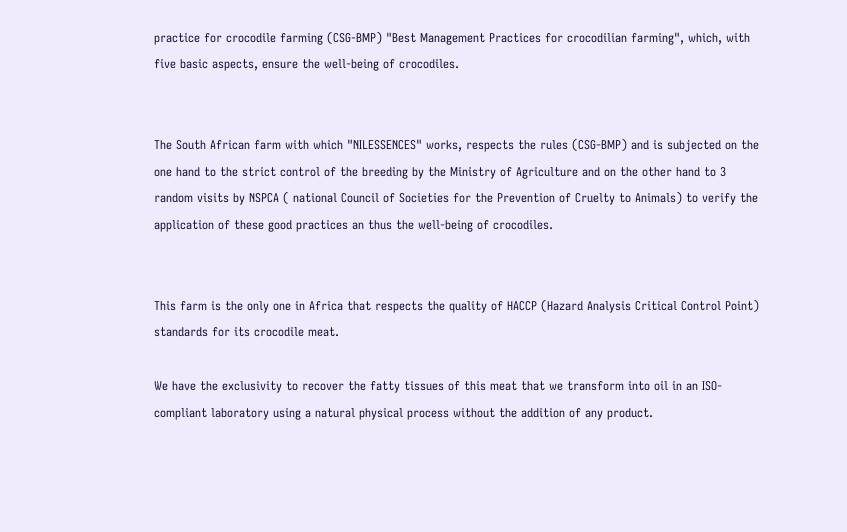practice for crocodile farming (CSG-BMP) "Best Management Practices for crocodilian farming", which, with five basic aspects, ensure the well-being of crocodiles.


The South African farm with which "NILESSENCES" works, respects the rules (CSG-BMP) and is subjected on the one hand to the strict control of the breeding by the Ministry of Agriculture and on the other hand to 3 random visits by NSPCA ( national Council of Societies for the Prevention of Cruelty to Animals) to verify the application of these good practices an thus the well-being of crocodiles.


This farm is the only one in Africa that respects the quality of HACCP (Hazard Analysis Critical Control Point) standards for its crocodile meat.

We have the exclusivity to recover the fatty tissues of this meat that we transform into oil in an ISO-compliant laboratory using a natural physical process without the addition of any product.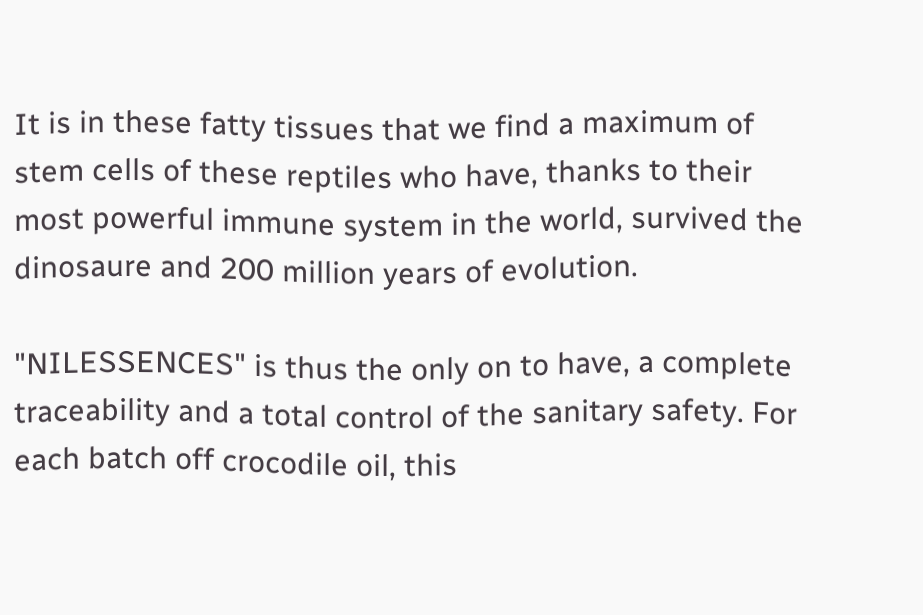It is in these fatty tissues that we find a maximum of stem cells of these reptiles who have, thanks to their most powerful immune system in the world, survived the dinosaure and 200 million years of evolution.

"NILESSENCES" is thus the only on to have, a complete traceability and a total control of the sanitary safety. For each batch off crocodile oil, this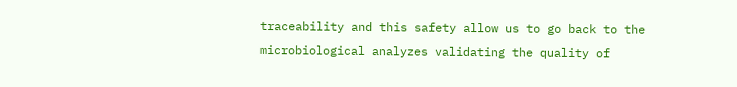traceability and this safety allow us to go back to the microbiological analyzes validating the quality of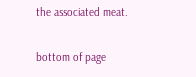the associated meat.

bottom of page